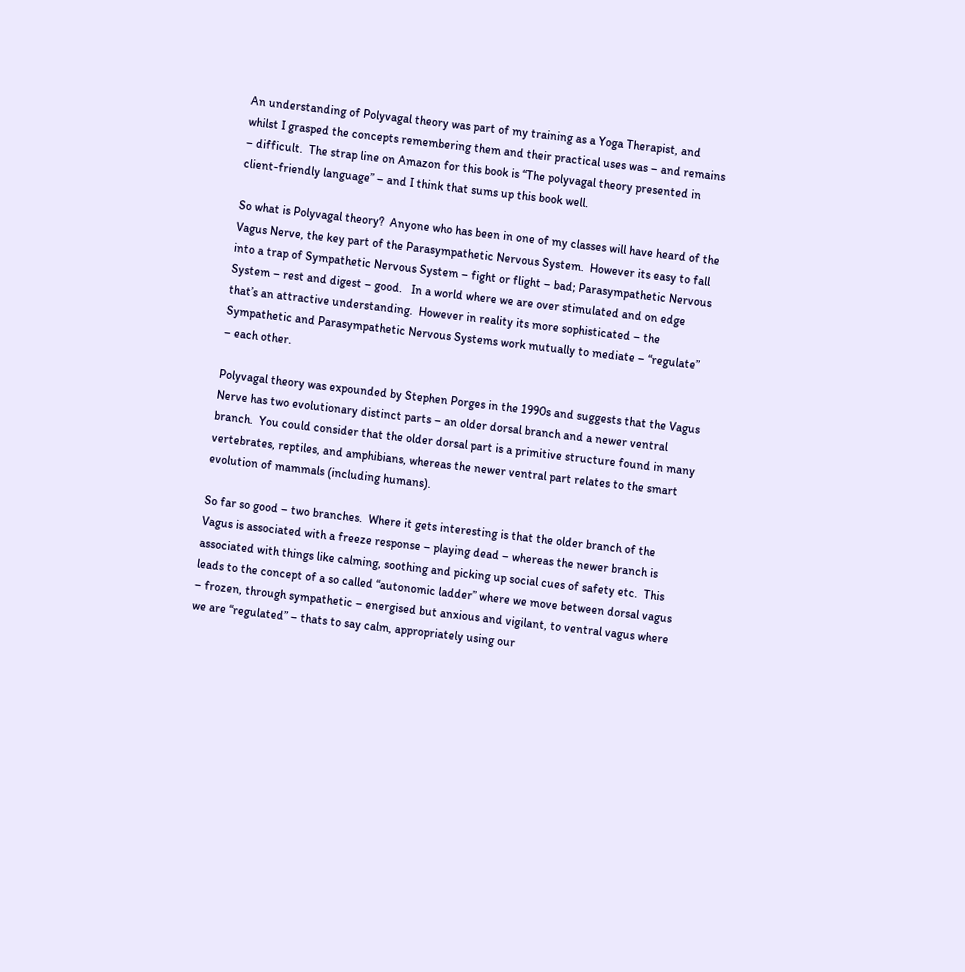An understanding of Polyvagal theory was part of my training as a Yoga Therapist, and whilst I grasped the concepts remembering them and their practical uses was – and remains – difficult.  The strap line on Amazon for this book is “The polyvagal theory presented in client-friendly language” – and I think that sums up this book well.

So what is Polyvagal theory?  Anyone who has been in one of my classes will have heard of the Vagus Nerve, the key part of the Parasympathetic Nervous System.  However its easy to fall into a trap of Sympathetic Nervous System – fight or flight – bad; Parasympathetic Nervous System – rest and digest – good.   In a world where we are over stimulated and on edge that’s an attractive understanding.  However in reality its more sophisticated – the Sympathetic and Parasympathetic Nervous Systems work mutually to mediate – “regulate” – each other.

Polyvagal theory was expounded by Stephen Porges in the 1990s and suggests that the Vagus Nerve has two evolutionary distinct parts – an older dorsal branch and a newer ventral branch.  You could consider that the older dorsal part is a primitive structure found in many vertebrates, reptiles, and amphibians, whereas the newer ventral part relates to the smart evolution of mammals (including humans).

So far so good – two branches.  Where it gets interesting is that the older branch of the Vagus is associated with a freeze response – playing dead – whereas the newer branch is associated with things like calming, soothing and picking up social cues of safety etc.  This leads to the concept of a so called “autonomic ladder” where we move between dorsal vagus – frozen, through sympathetic – energised but anxious and vigilant, to ventral vagus where we are “regulated” – thats to say calm, appropriately using our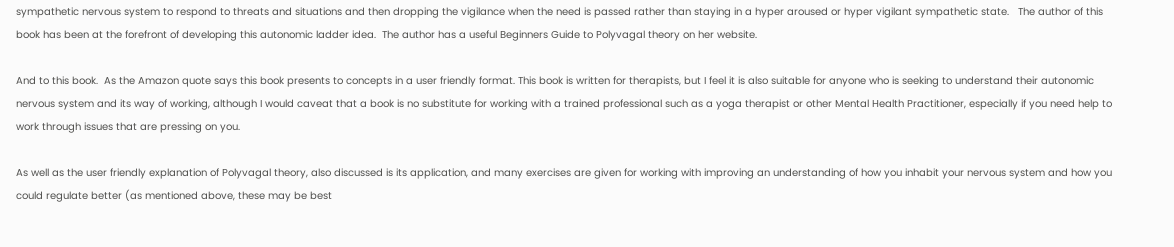sympathetic nervous system to respond to threats and situations and then dropping the vigilance when the need is passed rather than staying in a hyper aroused or hyper vigilant sympathetic state.   The author of this book has been at the forefront of developing this autonomic ladder idea.  The author has a useful Beginners Guide to Polyvagal theory on her website.

And to this book.  As the Amazon quote says this book presents to concepts in a user friendly format. This book is written for therapists, but I feel it is also suitable for anyone who is seeking to understand their autonomic nervous system and its way of working, although I would caveat that a book is no substitute for working with a trained professional such as a yoga therapist or other Mental Health Practitioner, especially if you need help to work through issues that are pressing on you.

As well as the user friendly explanation of Polyvagal theory, also discussed is its application, and many exercises are given for working with improving an understanding of how you inhabit your nervous system and how you could regulate better (as mentioned above, these may be best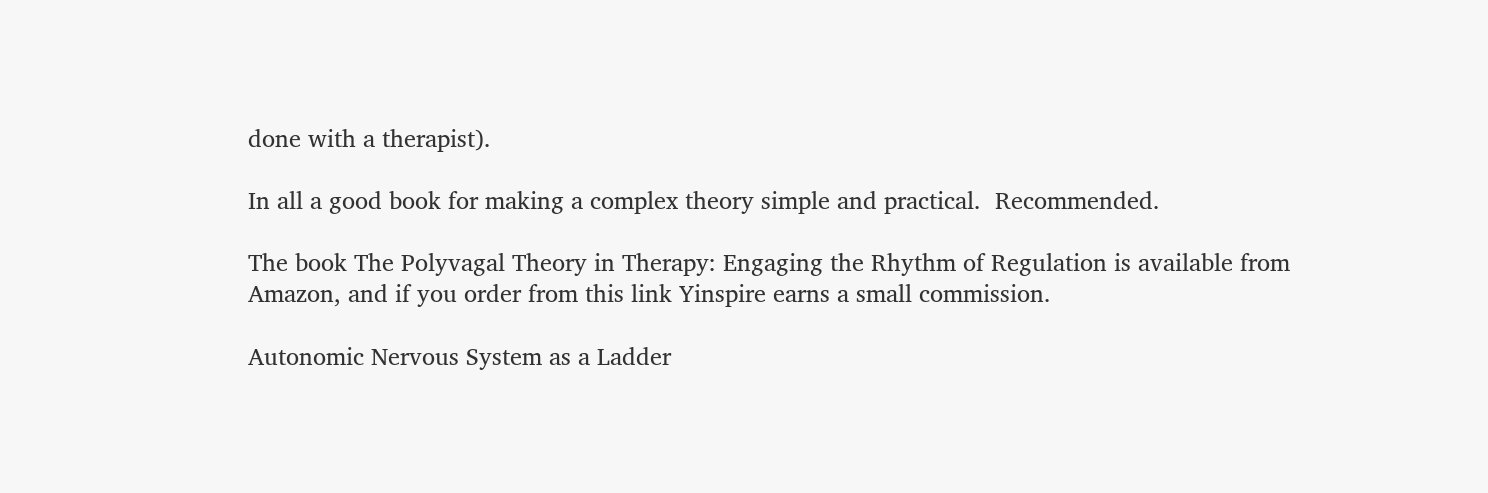done with a therapist).

In all a good book for making a complex theory simple and practical.  Recommended.

The book The Polyvagal Theory in Therapy: Engaging the Rhythm of Regulation is available from Amazon, and if you order from this link Yinspire earns a small commission.

Autonomic Nervous System as a Ladder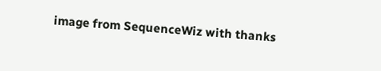image from SequenceWiz with thanks